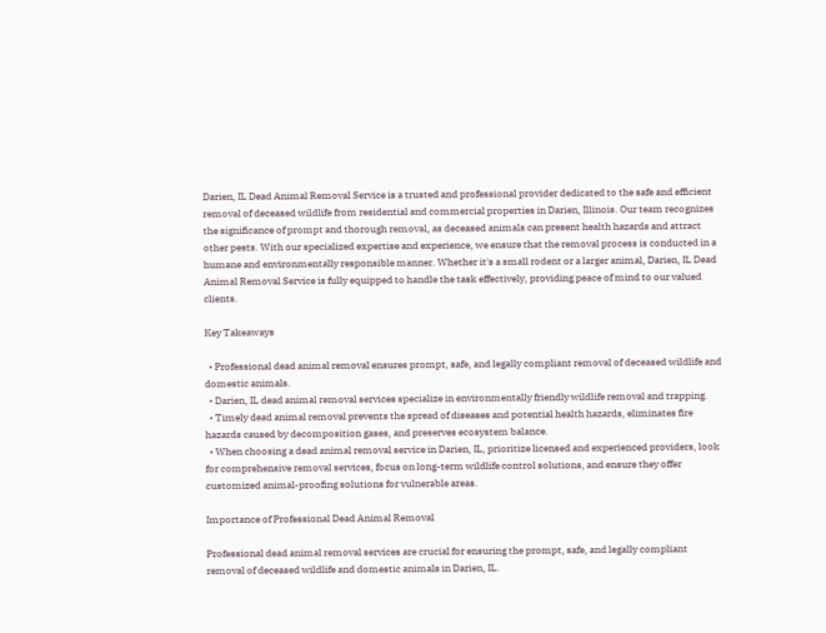Darien, IL Dead Animal Removal Service is a trusted and professional provider dedicated to the safe and efficient removal of deceased wildlife from residential and commercial properties in Darien, Illinois. Our team recognizes the significance of prompt and thorough removal, as deceased animals can present health hazards and attract other pests. With our specialized expertise and experience, we ensure that the removal process is conducted in a humane and environmentally responsible manner. Whether it's a small rodent or a larger animal, Darien, IL Dead Animal Removal Service is fully equipped to handle the task effectively, providing peace of mind to our valued clients.

Key Takeaways

  • Professional dead animal removal ensures prompt, safe, and legally compliant removal of deceased wildlife and domestic animals.
  • Darien, IL dead animal removal services specialize in environmentally friendly wildlife removal and trapping.
  • Timely dead animal removal prevents the spread of diseases and potential health hazards, eliminates fire hazards caused by decomposition gases, and preserves ecosystem balance.
  • When choosing a dead animal removal service in Darien, IL, prioritize licensed and experienced providers, look for comprehensive removal services, focus on long-term wildlife control solutions, and ensure they offer customized animal-proofing solutions for vulnerable areas.

Importance of Professional Dead Animal Removal

Professional dead animal removal services are crucial for ensuring the prompt, safe, and legally compliant removal of deceased wildlife and domestic animals in Darien, IL.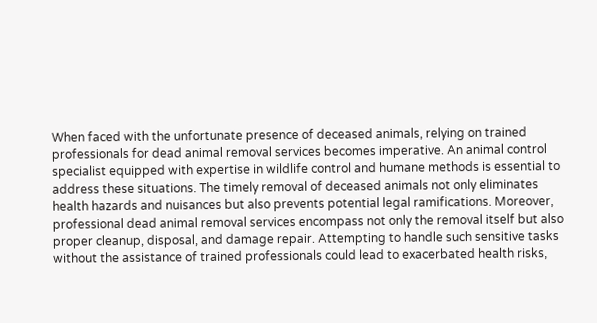When faced with the unfortunate presence of deceased animals, relying on trained professionals for dead animal removal services becomes imperative. An animal control specialist equipped with expertise in wildlife control and humane methods is essential to address these situations. The timely removal of deceased animals not only eliminates health hazards and nuisances but also prevents potential legal ramifications. Moreover, professional dead animal removal services encompass not only the removal itself but also proper cleanup, disposal, and damage repair. Attempting to handle such sensitive tasks without the assistance of trained professionals could lead to exacerbated health risks,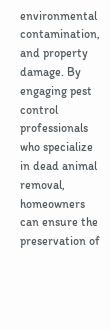environmental contamination, and property damage. By engaging pest control professionals who specialize in dead animal removal, homeowners can ensure the preservation of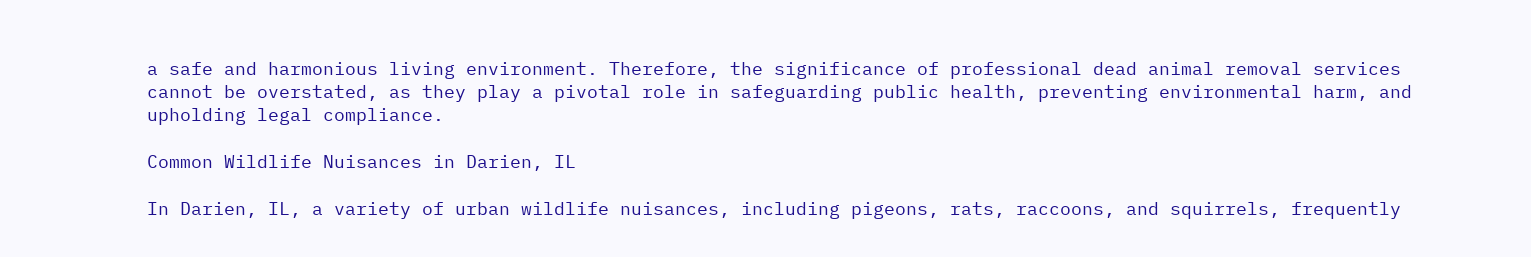a safe and harmonious living environment. Therefore, the significance of professional dead animal removal services cannot be overstated, as they play a pivotal role in safeguarding public health, preventing environmental harm, and upholding legal compliance.

Common Wildlife Nuisances in Darien, IL

In Darien, IL, a variety of urban wildlife nuisances, including pigeons, rats, raccoons, and squirrels, frequently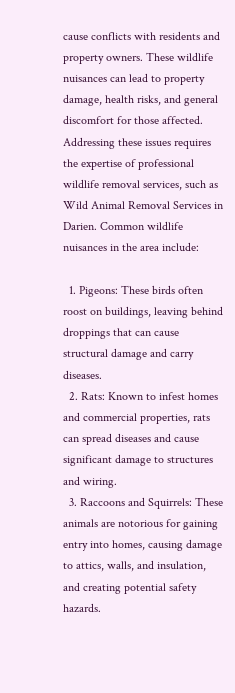cause conflicts with residents and property owners. These wildlife nuisances can lead to property damage, health risks, and general discomfort for those affected. Addressing these issues requires the expertise of professional wildlife removal services, such as Wild Animal Removal Services in Darien. Common wildlife nuisances in the area include:

  1. Pigeons: These birds often roost on buildings, leaving behind droppings that can cause structural damage and carry diseases.
  2. Rats: Known to infest homes and commercial properties, rats can spread diseases and cause significant damage to structures and wiring.
  3. Raccoons and Squirrels: These animals are notorious for gaining entry into homes, causing damage to attics, walls, and insulation, and creating potential safety hazards.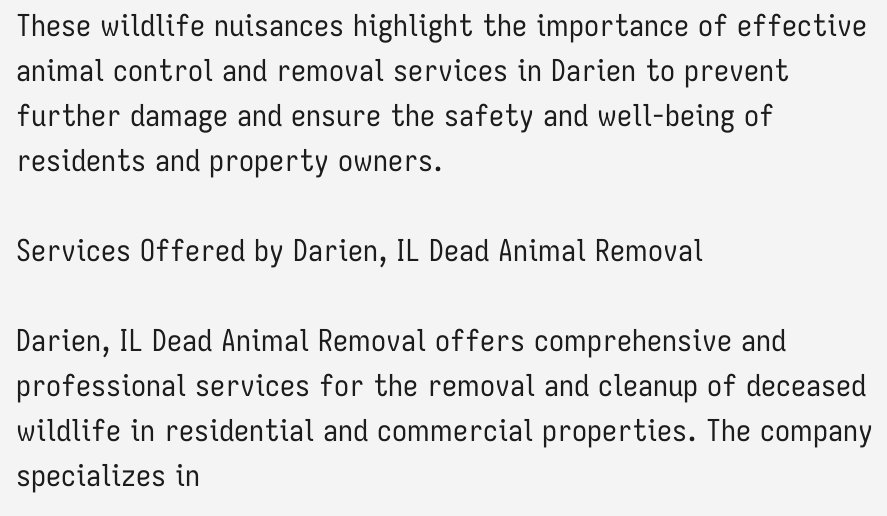These wildlife nuisances highlight the importance of effective animal control and removal services in Darien to prevent further damage and ensure the safety and well-being of residents and property owners.

Services Offered by Darien, IL Dead Animal Removal

Darien, IL Dead Animal Removal offers comprehensive and professional services for the removal and cleanup of deceased wildlife in residential and commercial properties. The company specializes in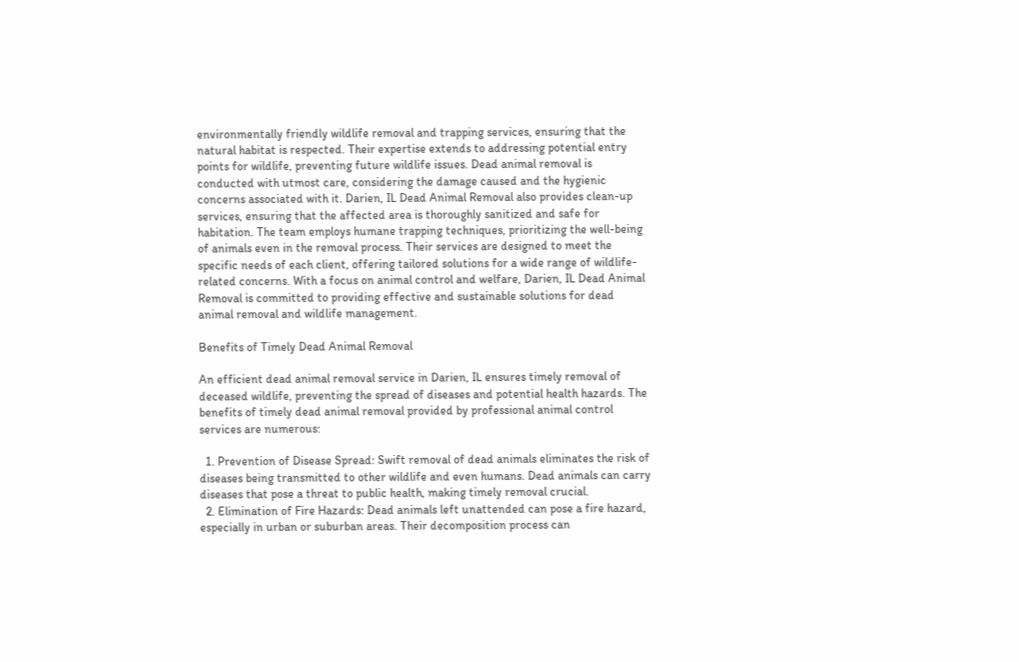environmentally friendly wildlife removal and trapping services, ensuring that the natural habitat is respected. Their expertise extends to addressing potential entry points for wildlife, preventing future wildlife issues. Dead animal removal is conducted with utmost care, considering the damage caused and the hygienic concerns associated with it. Darien, IL Dead Animal Removal also provides clean-up services, ensuring that the affected area is thoroughly sanitized and safe for habitation. The team employs humane trapping techniques, prioritizing the well-being of animals even in the removal process. Their services are designed to meet the specific needs of each client, offering tailored solutions for a wide range of wildlife-related concerns. With a focus on animal control and welfare, Darien, IL Dead Animal Removal is committed to providing effective and sustainable solutions for dead animal removal and wildlife management.

Benefits of Timely Dead Animal Removal

An efficient dead animal removal service in Darien, IL ensures timely removal of deceased wildlife, preventing the spread of diseases and potential health hazards. The benefits of timely dead animal removal provided by professional animal control services are numerous:

  1. Prevention of Disease Spread: Swift removal of dead animals eliminates the risk of diseases being transmitted to other wildlife and even humans. Dead animals can carry diseases that pose a threat to public health, making timely removal crucial.
  2. Elimination of Fire Hazards: Dead animals left unattended can pose a fire hazard, especially in urban or suburban areas. Their decomposition process can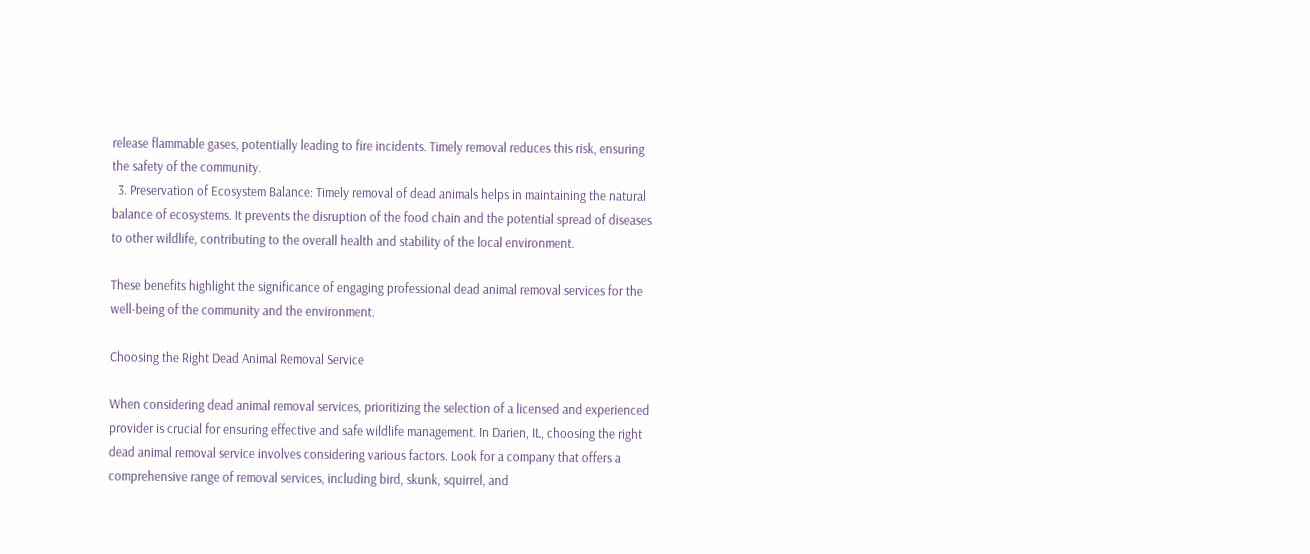release flammable gases, potentially leading to fire incidents. Timely removal reduces this risk, ensuring the safety of the community.
  3. Preservation of Ecosystem Balance: Timely removal of dead animals helps in maintaining the natural balance of ecosystems. It prevents the disruption of the food chain and the potential spread of diseases to other wildlife, contributing to the overall health and stability of the local environment.

These benefits highlight the significance of engaging professional dead animal removal services for the well-being of the community and the environment.

Choosing the Right Dead Animal Removal Service

When considering dead animal removal services, prioritizing the selection of a licensed and experienced provider is crucial for ensuring effective and safe wildlife management. In Darien, IL, choosing the right dead animal removal service involves considering various factors. Look for a company that offers a comprehensive range of removal services, including bird, skunk, squirrel, and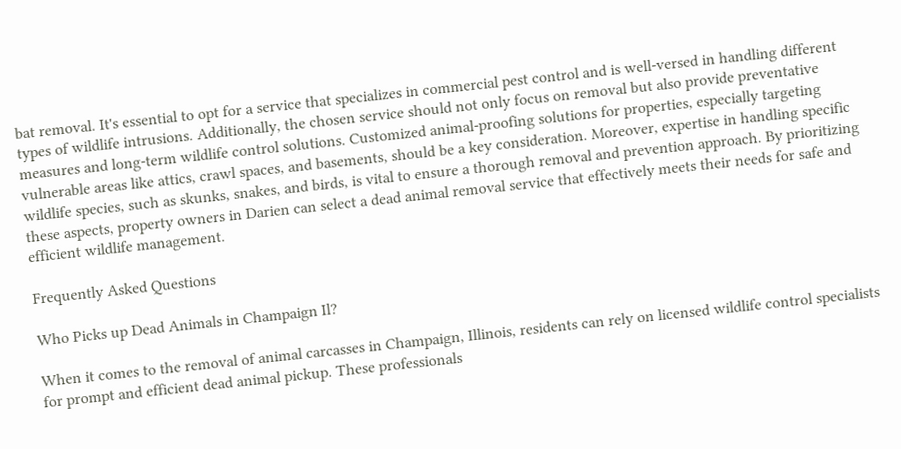bat removal. It's essential to opt for a service that specializes in commercial pest control and is well-versed in handling different types of wildlife intrusions. Additionally, the chosen service should not only focus on removal but also provide preventative measures and long-term wildlife control solutions. Customized animal-proofing solutions for properties, especially targeting vulnerable areas like attics, crawl spaces, and basements, should be a key consideration. Moreover, expertise in handling specific wildlife species, such as skunks, snakes, and birds, is vital to ensure a thorough removal and prevention approach. By prioritizing these aspects, property owners in Darien can select a dead animal removal service that effectively meets their needs for safe and efficient wildlife management.

Frequently Asked Questions

Who Picks up Dead Animals in Champaign Il?

When it comes to the removal of animal carcasses in Champaign, Illinois, residents can rely on licensed wildlife control specialists for prompt and efficient dead animal pickup. These professionals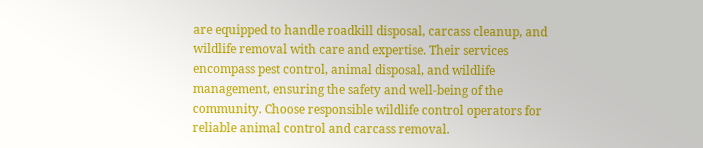are equipped to handle roadkill disposal, carcass cleanup, and wildlife removal with care and expertise. Their services encompass pest control, animal disposal, and wildlife management, ensuring the safety and well-being of the community. Choose responsible wildlife control operators for reliable animal control and carcass removal.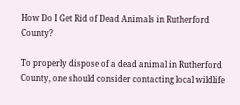How Do I Get Rid of Dead Animals in Rutherford County?

To properly dispose of a dead animal in Rutherford County, one should consider contacting local wildlife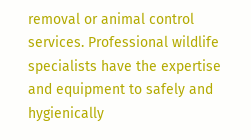removal or animal control services. Professional wildlife specialists have the expertise and equipment to safely and hygienically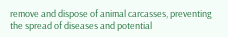remove and dispose of animal carcasses, preventing the spread of diseases and potential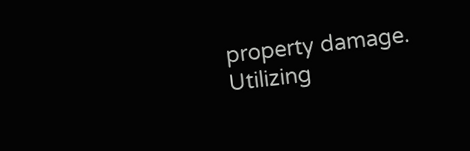property damage. Utilizing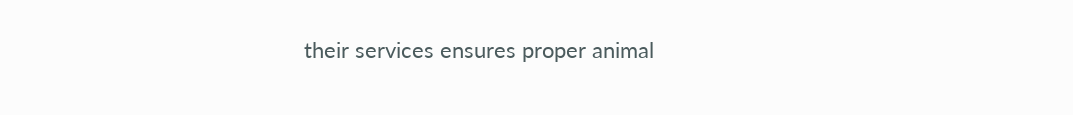their services ensures proper animal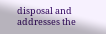disposal and addresses the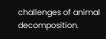challenges of animal decomposition.